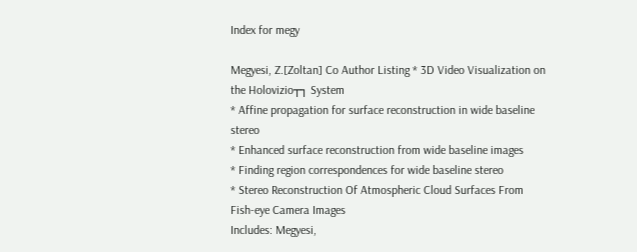Index for megy

Megyesi, Z.[Zoltan] Co Author Listing * 3D Video Visualization on the Holovizio┬┐ System
* Affine propagation for surface reconstruction in wide baseline stereo
* Enhanced surface reconstruction from wide baseline images
* Finding region correspondences for wide baseline stereo
* Stereo Reconstruction Of Atmospheric Cloud Surfaces From Fish-eye Camera Images
Includes: Megyesi,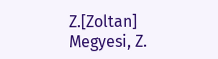Z.[Zoltan] Megyesi, Z.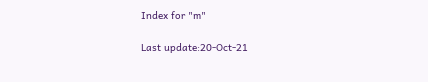Index for "m"

Last update:20-Oct-21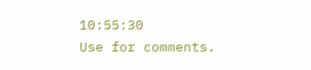10:55:30
Use for comments.